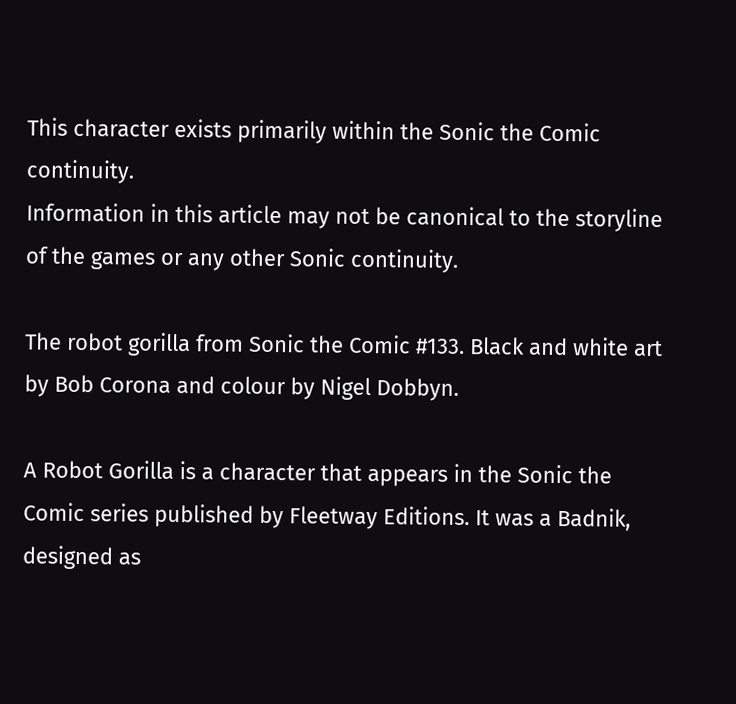This character exists primarily within the Sonic the Comic continuity.
Information in this article may not be canonical to the storyline of the games or any other Sonic continuity.

The robot gorilla from Sonic the Comic #133. Black and white art by Bob Corona and colour by Nigel Dobbyn.

A Robot Gorilla is a character that appears in the Sonic the Comic series published by Fleetway Editions. It was a Badnik, designed as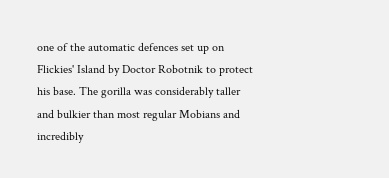one of the automatic defences set up on Flickies' Island by Doctor Robotnik to protect his base. The gorilla was considerably taller and bulkier than most regular Mobians and incredibly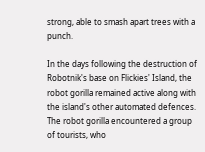strong, able to smash apart trees with a punch.

In the days following the destruction of Robotnik's base on Flickies' Island, the robot gorilla remained active along with the island's other automated defences. The robot gorilla encountered a group of tourists, who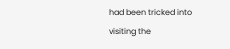had been tricked into visiting the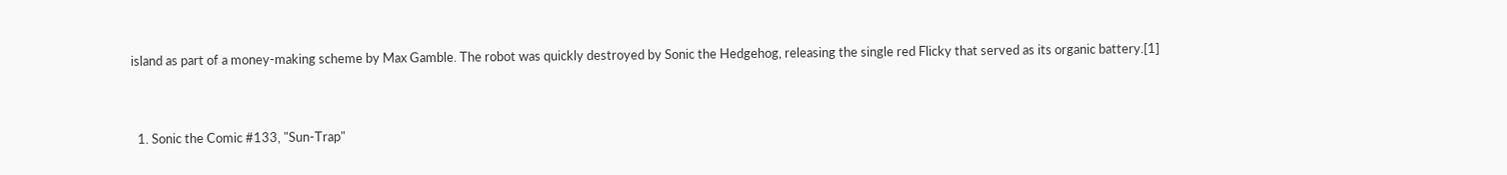island as part of a money-making scheme by Max Gamble. The robot was quickly destroyed by Sonic the Hedgehog, releasing the single red Flicky that served as its organic battery.[1]


  1. Sonic the Comic #133, "Sun-Trap"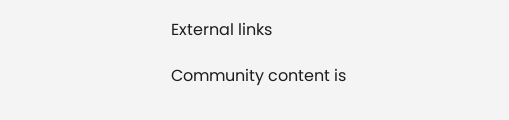External links

Community content is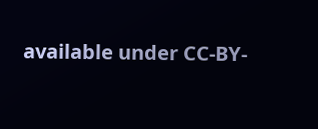available under CC-BY-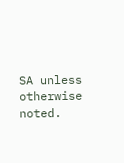SA unless otherwise noted.